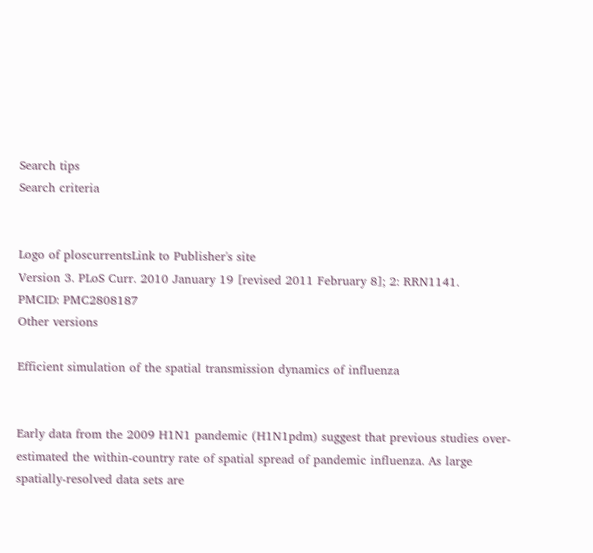Search tips
Search criteria


Logo of ploscurrentsLink to Publisher's site
Version 3. PLoS Curr. 2010 January 19 [revised 2011 February 8]; 2: RRN1141.
PMCID: PMC2808187
Other versions

Efficient simulation of the spatial transmission dynamics of influenza


Early data from the 2009 H1N1 pandemic (H1N1pdm) suggest that previous studies over-estimated the within-country rate of spatial spread of pandemic influenza. As large spatially-resolved data sets are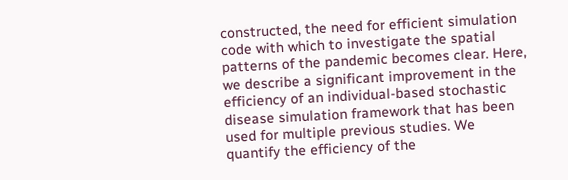constructed, the need for efficient simulation code with which to investigate the spatial patterns of the pandemic becomes clear. Here, we describe a significant improvement in the efficiency of an individual-based stochastic disease simulation framework that has been used for multiple previous studies. We quantify the efficiency of the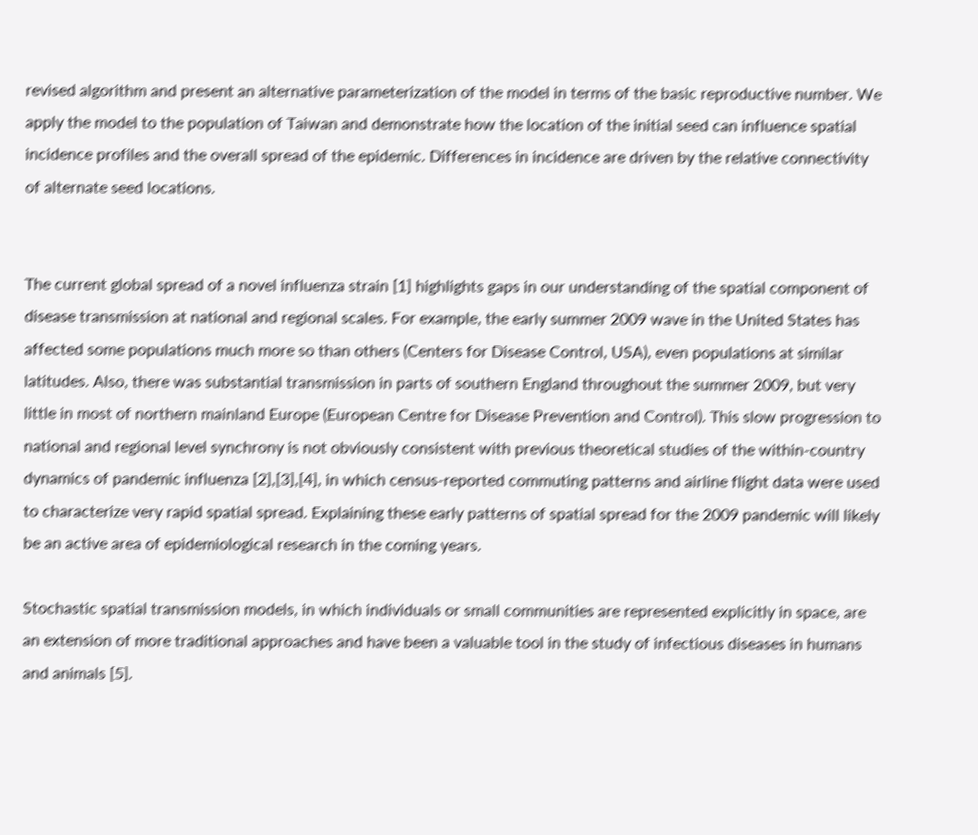revised algorithm and present an alternative parameterization of the model in terms of the basic reproductive number. We apply the model to the population of Taiwan and demonstrate how the location of the initial seed can influence spatial incidence profiles and the overall spread of the epidemic. Differences in incidence are driven by the relative connectivity of alternate seed locations.


The current global spread of a novel influenza strain [1] highlights gaps in our understanding of the spatial component of disease transmission at national and regional scales. For example, the early summer 2009 wave in the United States has affected some populations much more so than others (Centers for Disease Control, USA), even populations at similar latitudes. Also, there was substantial transmission in parts of southern England throughout the summer 2009, but very little in most of northern mainland Europe (European Centre for Disease Prevention and Control). This slow progression to national and regional level synchrony is not obviously consistent with previous theoretical studies of the within-country dynamics of pandemic influenza [2],[3],[4], in which census-reported commuting patterns and airline flight data were used to characterize very rapid spatial spread. Explaining these early patterns of spatial spread for the 2009 pandemic will likely be an active area of epidemiological research in the coming years.

Stochastic spatial transmission models, in which individuals or small communities are represented explicitly in space, are an extension of more traditional approaches and have been a valuable tool in the study of infectious diseases in humans and animals [5].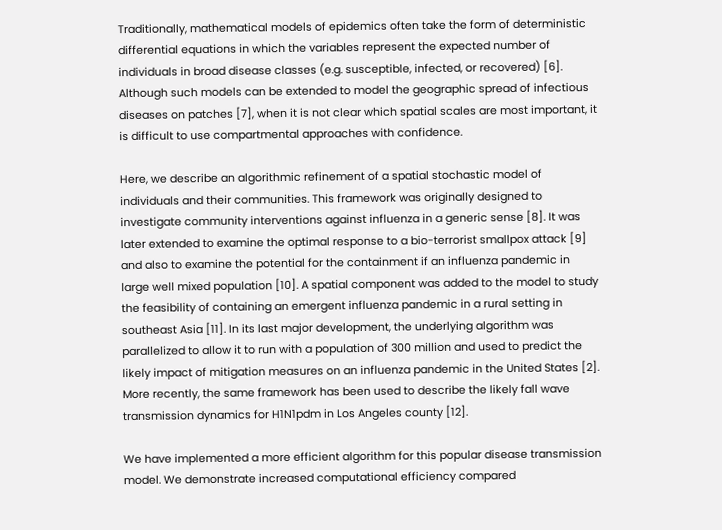Traditionally, mathematical models of epidemics often take the form of deterministic differential equations in which the variables represent the expected number of individuals in broad disease classes (e.g. susceptible, infected, or recovered) [6]. Although such models can be extended to model the geographic spread of infectious diseases on patches [7], when it is not clear which spatial scales are most important, it is difficult to use compartmental approaches with confidence.

Here, we describe an algorithmic refinement of a spatial stochastic model of individuals and their communities. This framework was originally designed to investigate community interventions against influenza in a generic sense [8]. It was later extended to examine the optimal response to a bio-terrorist smallpox attack [9] and also to examine the potential for the containment if an influenza pandemic in large well mixed population [10]. A spatial component was added to the model to study the feasibility of containing an emergent influenza pandemic in a rural setting in southeast Asia [11]. In its last major development, the underlying algorithm was parallelized to allow it to run with a population of 300 million and used to predict the likely impact of mitigation measures on an influenza pandemic in the United States [2]. More recently, the same framework has been used to describe the likely fall wave transmission dynamics for H1N1pdm in Los Angeles county [12].

We have implemented a more efficient algorithm for this popular disease transmission model. We demonstrate increased computational efficiency compared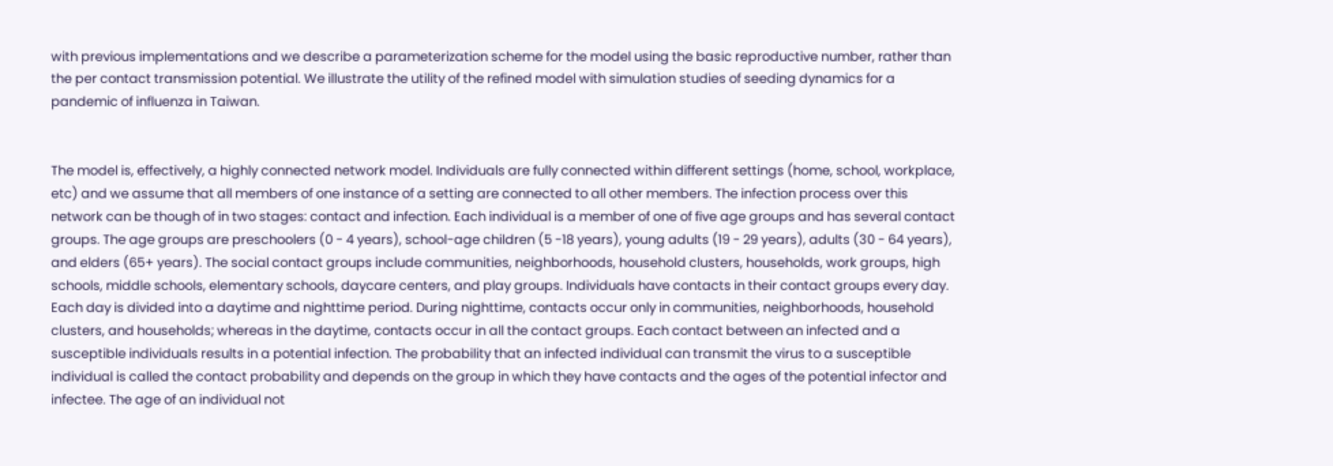with previous implementations and we describe a parameterization scheme for the model using the basic reproductive number, rather than the per contact transmission potential. We illustrate the utility of the refined model with simulation studies of seeding dynamics for a pandemic of influenza in Taiwan.


The model is, effectively, a highly connected network model. Individuals are fully connected within different settings (home, school, workplace, etc) and we assume that all members of one instance of a setting are connected to all other members. The infection process over this network can be though of in two stages: contact and infection. Each individual is a member of one of five age groups and has several contact groups. The age groups are preschoolers (0 - 4 years), school-age children (5 -18 years), young adults (19 - 29 years), adults (30 - 64 years), and elders (65+ years). The social contact groups include communities, neighborhoods, household clusters, households, work groups, high schools, middle schools, elementary schools, daycare centers, and play groups. Individuals have contacts in their contact groups every day. Each day is divided into a daytime and nighttime period. During nighttime, contacts occur only in communities, neighborhoods, household clusters, and households; whereas in the daytime, contacts occur in all the contact groups. Each contact between an infected and a susceptible individuals results in a potential infection. The probability that an infected individual can transmit the virus to a susceptible individual is called the contact probability and depends on the group in which they have contacts and the ages of the potential infector and infectee. The age of an individual not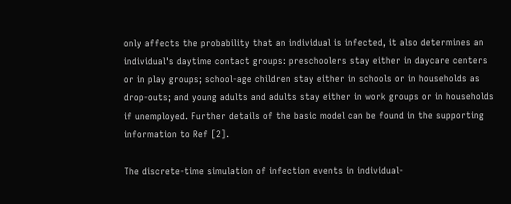only affects the probability that an individual is infected, it also determines an individual's daytime contact groups: preschoolers stay either in daycare centers or in play groups; school-age children stay either in schools or in households as drop-outs; and young adults and adults stay either in work groups or in households if unemployed. Further details of the basic model can be found in the supporting information to Ref [2].

The discrete-time simulation of infection events in individual-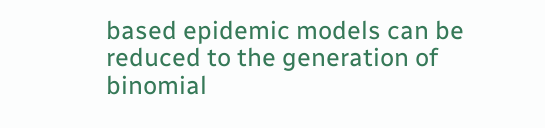based epidemic models can be reduced to the generation of binomial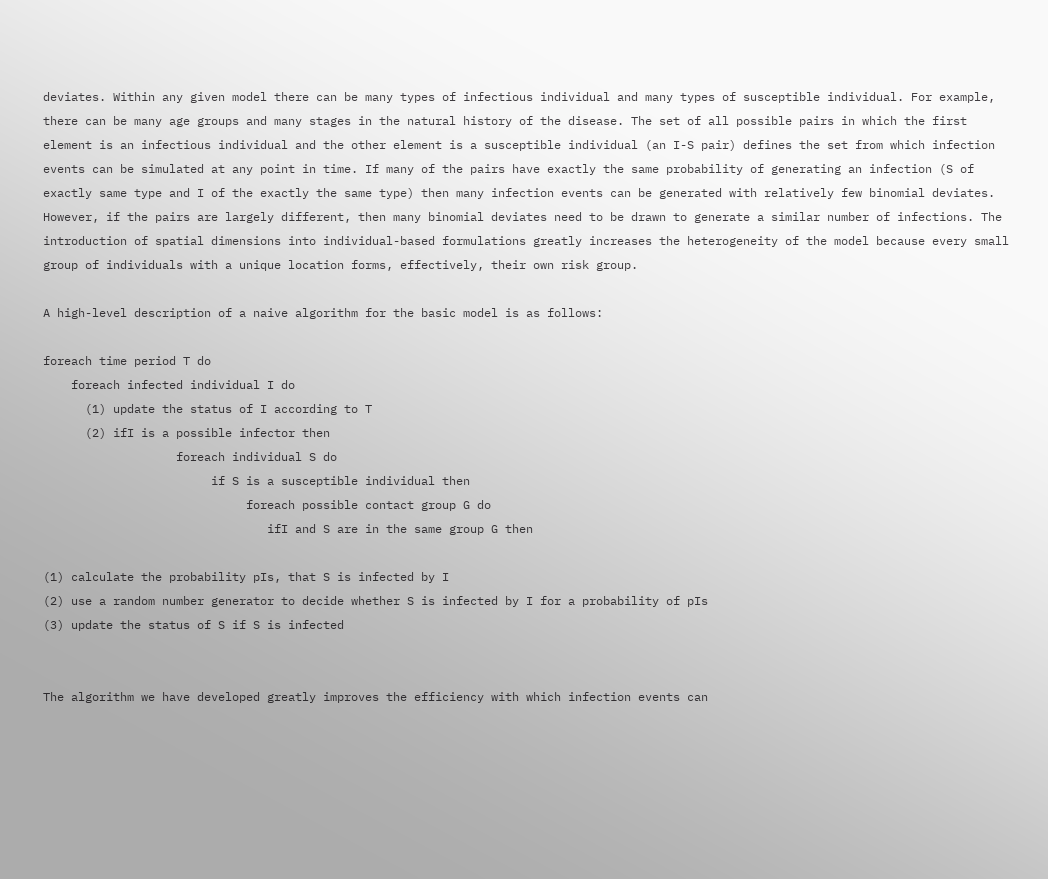deviates. Within any given model there can be many types of infectious individual and many types of susceptible individual. For example, there can be many age groups and many stages in the natural history of the disease. The set of all possible pairs in which the first element is an infectious individual and the other element is a susceptible individual (an I-S pair) defines the set from which infection events can be simulated at any point in time. If many of the pairs have exactly the same probability of generating an infection (S of exactly same type and I of the exactly the same type) then many infection events can be generated with relatively few binomial deviates. However, if the pairs are largely different, then many binomial deviates need to be drawn to generate a similar number of infections. The introduction of spatial dimensions into individual-based formulations greatly increases the heterogeneity of the model because every small group of individuals with a unique location forms, effectively, their own risk group.

A high-level description of a naive algorithm for the basic model is as follows:

foreach time period T do
    foreach infected individual I do
      (1) update the status of I according to T
      (2) ifI is a possible infector then
                   foreach individual S do
                        if S is a susceptible individual then
                             foreach possible contact group G do
                                ifI and S are in the same group G then

(1) calculate the probability pIs, that S is infected by I
(2) use a random number generator to decide whether S is infected by I for a probability of pIs
(3) update the status of S if S is infected


The algorithm we have developed greatly improves the efficiency with which infection events can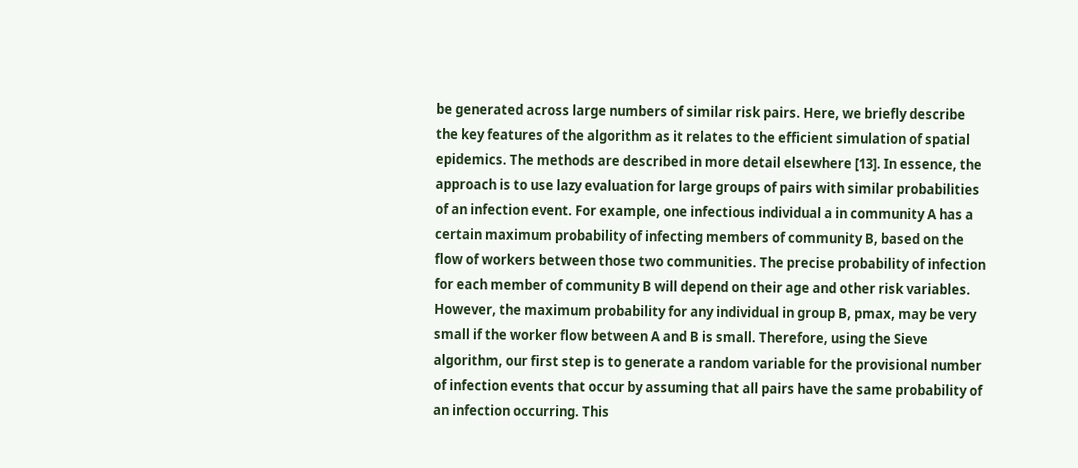be generated across large numbers of similar risk pairs. Here, we briefly describe the key features of the algorithm as it relates to the efficient simulation of spatial epidemics. The methods are described in more detail elsewhere [13]. In essence, the approach is to use lazy evaluation for large groups of pairs with similar probabilities of an infection event. For example, one infectious individual a in community A has a certain maximum probability of infecting members of community B, based on the flow of workers between those two communities. The precise probability of infection for each member of community B will depend on their age and other risk variables. However, the maximum probability for any individual in group B, pmax, may be very small if the worker flow between A and B is small. Therefore, using the Sieve algorithm, our first step is to generate a random variable for the provisional number of infection events that occur by assuming that all pairs have the same probability of an infection occurring. This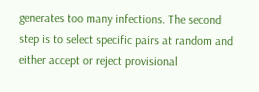generates too many infections. The second step is to select specific pairs at random and either accept or reject provisional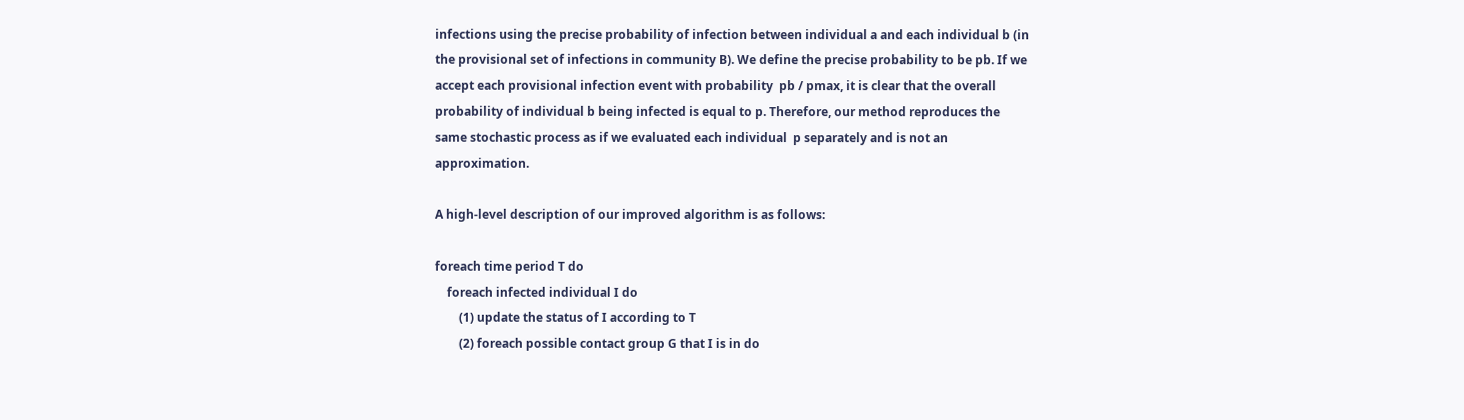infections using the precise probability of infection between individual a and each individual b (in the provisional set of infections in community B). We define the precise probability to be pb. If we accept each provisional infection event with probability  pb / pmax, it is clear that the overall probability of individual b being infected is equal to p. Therefore, our method reproduces the same stochastic process as if we evaluated each individual  p separately and is not an approximation.

A high-level description of our improved algorithm is as follows:

foreach time period T do
    foreach infected individual I do
        (1) update the status of I according to T
        (2) foreach possible contact group G that I is in do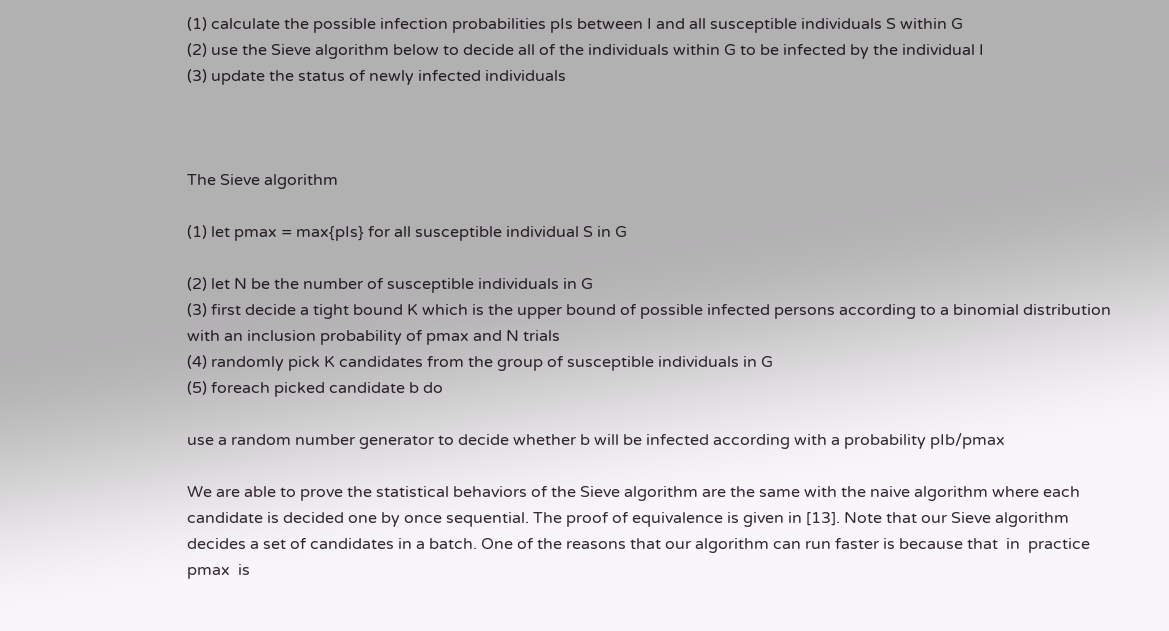(1) calculate the possible infection probabilities pIs between I and all susceptible individuals S within G
(2) use the Sieve algorithm below to decide all of the individuals within G to be infected by the individual I
(3) update the status of newly infected individuals



The Sieve algorithm

(1) let pmax = max{pIs} for all susceptible individual S in G

(2) let N be the number of susceptible individuals in G
(3) first decide a tight bound K which is the upper bound of possible infected persons according to a binomial distribution with an inclusion probability of pmax and N trials
(4) randomly pick K candidates from the group of susceptible individuals in G
(5) foreach picked candidate b do

use a random number generator to decide whether b will be infected according with a probability pIb/pmax

We are able to prove the statistical behaviors of the Sieve algorithm are the same with the naive algorithm where each candidate is decided one by once sequential. The proof of equivalence is given in [13]. Note that our Sieve algorithm decides a set of candidates in a batch. One of the reasons that our algorithm can run faster is because that  in  practice pmax  is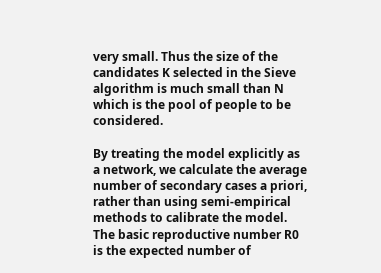very small. Thus the size of the candidates K selected in the Sieve algorithm is much small than N which is the pool of people to be considered.

By treating the model explicitly as a network, we calculate the average number of secondary cases a priori, rather than using semi-empirical methods to calibrate the model. The basic reproductive number R0 is the expected number of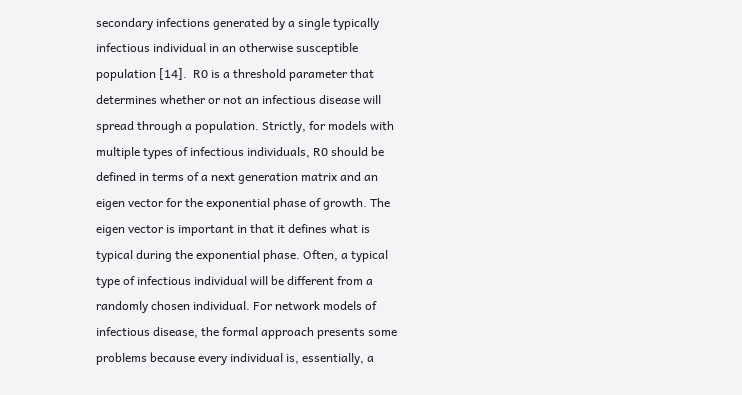secondary infections generated by a single typically infectious individual in an otherwise susceptible population [14].  R0 is a threshold parameter that determines whether or not an infectious disease will spread through a population. Strictly, for models with multiple types of infectious individuals, R0 should be defined in terms of a next generation matrix and an eigen vector for the exponential phase of growth. The eigen vector is important in that it defines what is typical during the exponential phase. Often, a typical type of infectious individual will be different from a randomly chosen individual. For network models of infectious disease, the formal approach presents some problems because every individual is, essentially, a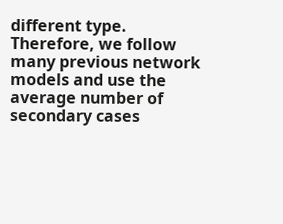different type. Therefore, we follow many previous network models and use the average number of secondary cases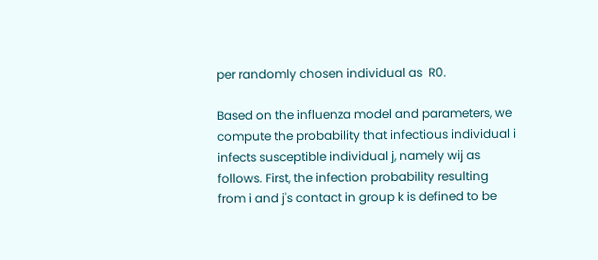per randomly chosen individual as  R0.

Based on the influenza model and parameters, we compute the probability that infectious individual i infects susceptible individual j, namely wij as follows. First, the infection probability resulting from i and j's contact in group k is defined to be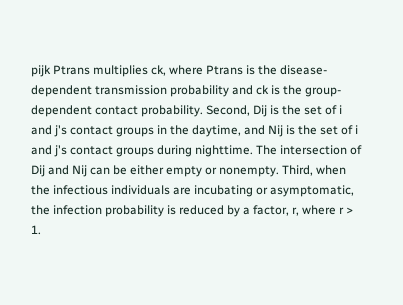pijk Ptrans multiplies ck, where Ptrans is the disease-dependent transmission probability and ck is the group-dependent contact probability. Second, Dij is the set of i and j's contact groups in the daytime, and Nij is the set of i and j's contact groups during nighttime. The intersection of Dij and Nij can be either empty or nonempty. Third, when the infectious individuals are incubating or asymptomatic, the infection probability is reduced by a factor, r, where r > 1.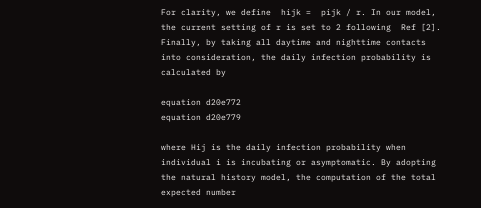For clarity, we define  hijk =  pijk / r. In our model, the current setting of r is set to 2 following  Ref [2]. Finally, by taking all daytime and nighttime contacts into consideration, the daily infection probability is calculated by

equation d20e772
equation d20e779

where Hij is the daily infection probability when individual i is incubating or asymptomatic. By adopting the natural history model, the computation of the total expected number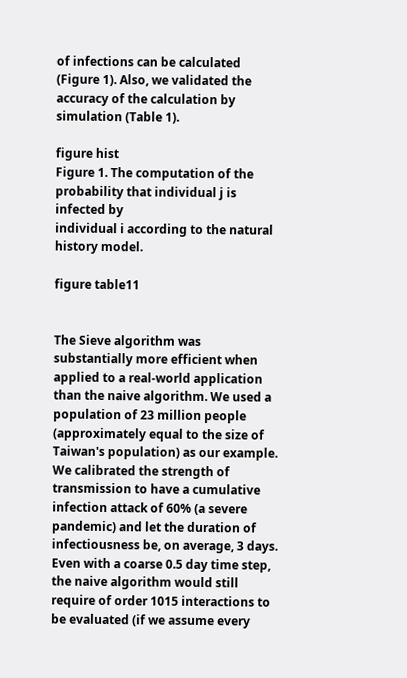of infections can be calculated (Figure 1). Also, we validated the accuracy of the calculation by simulation (Table 1).

figure hist
Figure 1. The computation of the probability that individual j is infected by
individual i according to the natural history model.

figure table11


The Sieve algorithm was substantially more efficient when applied to a real-world application than the naive algorithm. We used a population of 23 million people (approximately equal to the size of Taiwan's population) as our example. We calibrated the strength of transmission to have a cumulative infection attack of 60% (a severe pandemic) and let the duration of infectiousness be, on average, 3 days. Even with a coarse 0.5 day time step, the naive algorithm would still require of order 1015 interactions to be evaluated (if we assume every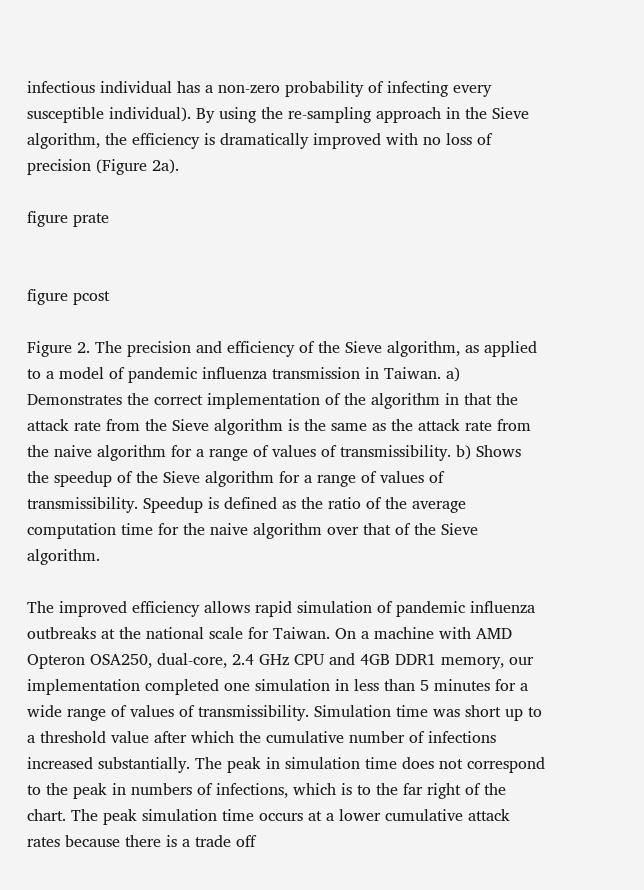infectious individual has a non-zero probability of infecting every susceptible individual). By using the re-sampling approach in the Sieve algorithm, the efficiency is dramatically improved with no loss of precision (Figure 2a).

figure prate


figure pcost

Figure 2. The precision and efficiency of the Sieve algorithm, as applied to a model of pandemic influenza transmission in Taiwan. a) Demonstrates the correct implementation of the algorithm in that the attack rate from the Sieve algorithm is the same as the attack rate from the naive algorithm for a range of values of transmissibility. b) Shows the speedup of the Sieve algorithm for a range of values of transmissibility. Speedup is defined as the ratio of the average computation time for the naive algorithm over that of the Sieve algorithm.

The improved efficiency allows rapid simulation of pandemic influenza outbreaks at the national scale for Taiwan. On a machine with AMD Opteron OSA250, dual-core, 2.4 GHz CPU and 4GB DDR1 memory, our implementation completed one simulation in less than 5 minutes for a wide range of values of transmissibility. Simulation time was short up to a threshold value after which the cumulative number of infections increased substantially. The peak in simulation time does not correspond to the peak in numbers of infections, which is to the far right of the chart. The peak simulation time occurs at a lower cumulative attack rates because there is a trade off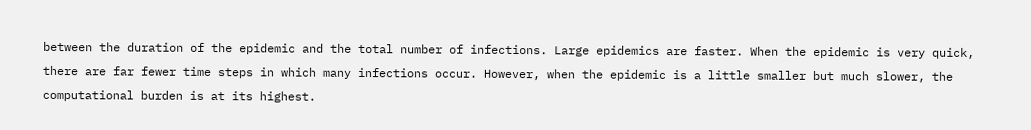between the duration of the epidemic and the total number of infections. Large epidemics are faster. When the epidemic is very quick, there are far fewer time steps in which many infections occur. However, when the epidemic is a little smaller but much slower, the computational burden is at its highest.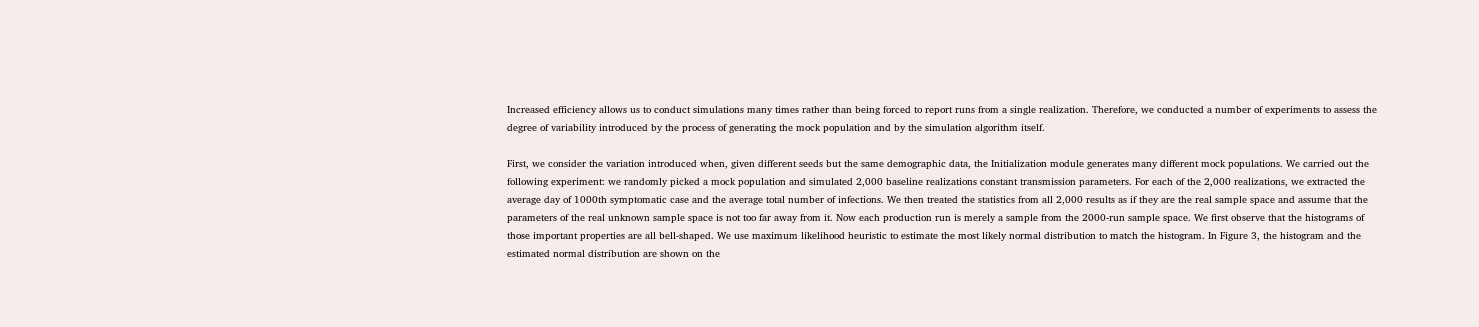Increased efficiency allows us to conduct simulations many times rather than being forced to report runs from a single realization. Therefore, we conducted a number of experiments to assess the degree of variability introduced by the process of generating the mock population and by the simulation algorithm itself.

First, we consider the variation introduced when, given different seeds but the same demographic data, the Initialization module generates many different mock populations. We carried out the following experiment: we randomly picked a mock population and simulated 2,000 baseline realizations constant transmission parameters. For each of the 2,000 realizations, we extracted the average day of 1000th symptomatic case and the average total number of infections. We then treated the statistics from all 2,000 results as if they are the real sample space and assume that the parameters of the real unknown sample space is not too far away from it. Now each production run is merely a sample from the 2000-run sample space. We first observe that the histograms of those important properties are all bell-shaped. We use maximum likelihood heuristic to estimate the most likely normal distribution to match the histogram. In Figure 3, the histogram and the estimated normal distribution are shown on the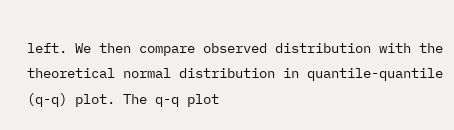left. We then compare observed distribution with the theoretical normal distribution in quantile-quantile (q-q) plot. The q-q plot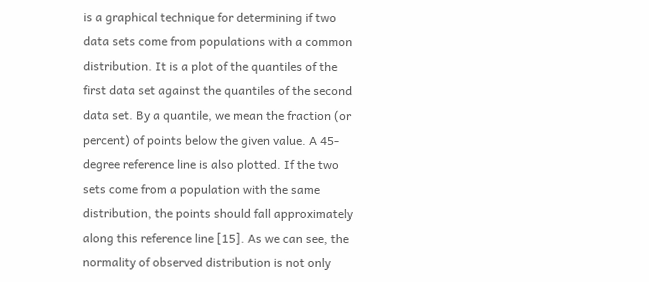is a graphical technique for determining if two data sets come from populations with a common distribution. It is a plot of the quantiles of the first data set against the quantiles of the second data set. By a quantile, we mean the fraction (or percent) of points below the given value. A 45-degree reference line is also plotted. If the two sets come from a population with the same distribution, the points should fall approximately along this reference line [15]. As we can see, the normality of observed distribution is not only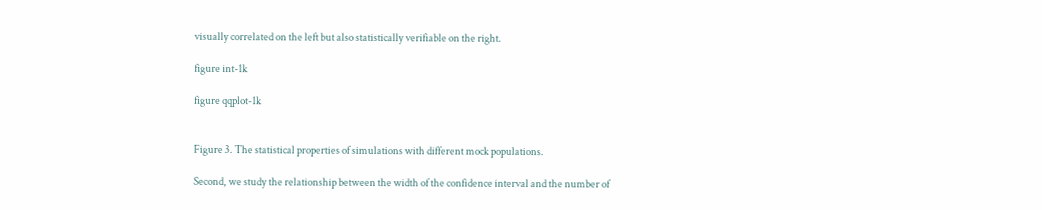visually correlated on the left but also statistically verifiable on the right.

figure int-1k

figure qqplot-1k


Figure 3. The statistical properties of simulations with different mock populations.

Second, we study the relationship between the width of the confidence interval and the number of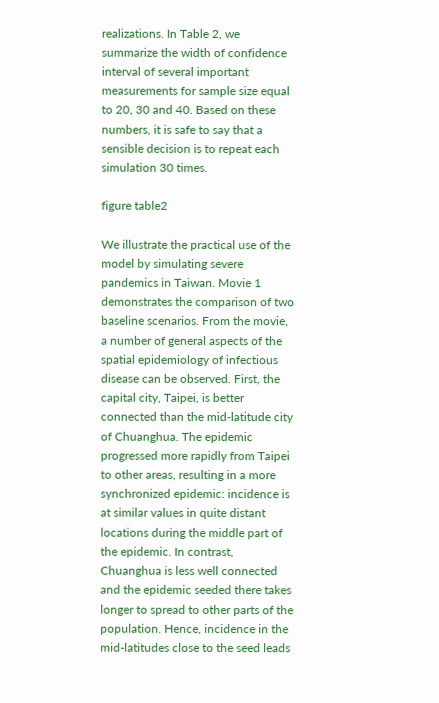realizations. In Table 2, we summarize the width of confidence interval of several important measurements for sample size equal to 20, 30 and 40. Based on these numbers, it is safe to say that a sensible decision is to repeat each simulation 30 times.

figure table2

We illustrate the practical use of the model by simulating severe pandemics in Taiwan. Movie 1 demonstrates the comparison of two baseline scenarios. From the movie, a number of general aspects of the spatial epidemiology of infectious disease can be observed. First, the capital city, Taipei, is better connected than the mid-latitude city of Chuanghua. The epidemic progressed more rapidly from Taipei to other areas, resulting in a more synchronized epidemic: incidence is at similar values in quite distant locations during the middle part of the epidemic. In contrast, Chuanghua is less well connected and the epidemic seeded there takes longer to spread to other parts of the population. Hence, incidence in the mid-latitudes close to the seed leads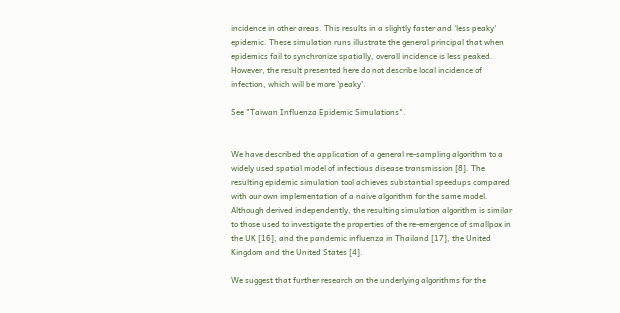incidence in other areas. This results in a slightly faster and 'less peaky' epidemic. These simulation runs illustrate the general principal that when epidemics fail to synchronize spatially, overall incidence is less peaked. However, the result presented here do not describe local incidence of infection, which will be more 'peaky'.

See "Taiwan Influenza Epidemic Simulations".


We have described the application of a general re-sampling algorithm to a widely used spatial model of infectious disease transmission [8]. The resulting epidemic simulation tool achieves substantial speedups compared with our own implementation of a naive algorithm for the same model. Although derived independently, the resulting simulation algorithm is similar to those used to investigate the properties of the re-emergence of smallpox in the UK [16], and the pandemic influenza in Thailand [17], the United Kingdom and the United States [4].

We suggest that further research on the underlying algorithms for the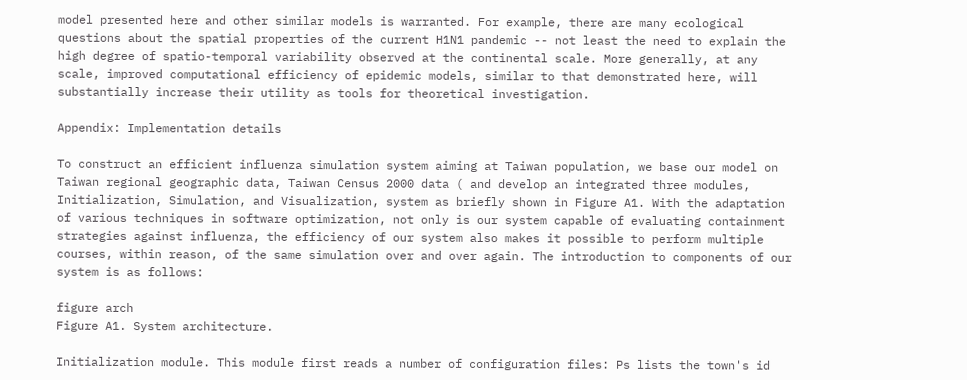model presented here and other similar models is warranted. For example, there are many ecological questions about the spatial properties of the current H1N1 pandemic -- not least the need to explain the high degree of spatio-temporal variability observed at the continental scale. More generally, at any scale, improved computational efficiency of epidemic models, similar to that demonstrated here, will substantially increase their utility as tools for theoretical investigation.

Appendix: Implementation details

To construct an efficient influenza simulation system aiming at Taiwan population, we base our model on Taiwan regional geographic data, Taiwan Census 2000 data ( and develop an integrated three modules, Initialization, Simulation, and Visualization, system as briefly shown in Figure A1. With the adaptation of various techniques in software optimization, not only is our system capable of evaluating containment strategies against influenza, the efficiency of our system also makes it possible to perform multiple courses, within reason, of the same simulation over and over again. The introduction to components of our system is as follows:

figure arch
Figure A1. System architecture.

Initialization module. This module first reads a number of configuration files: Ps lists the town's id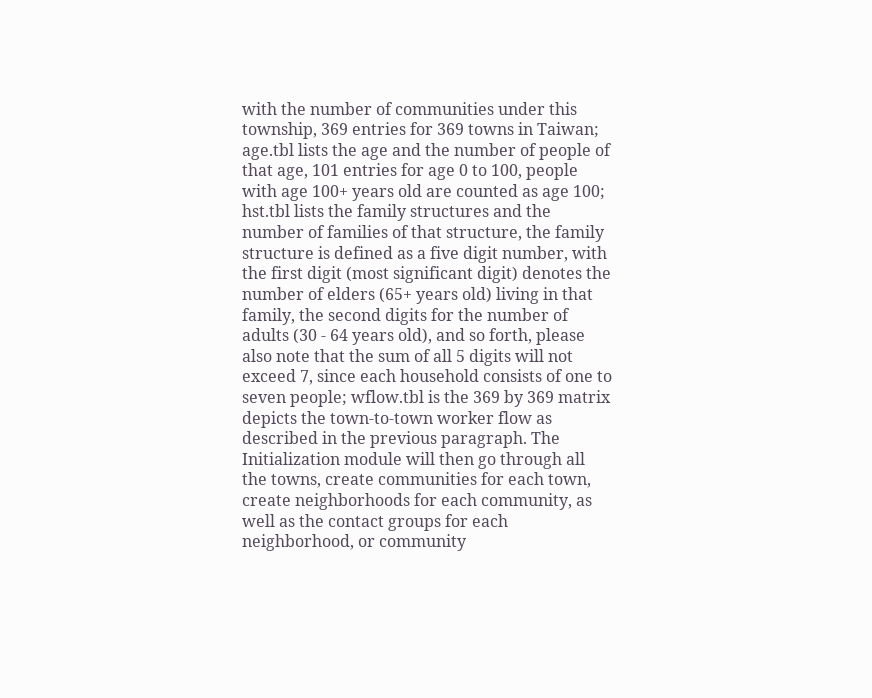with the number of communities under this township, 369 entries for 369 towns in Taiwan; age.tbl lists the age and the number of people of that age, 101 entries for age 0 to 100, people with age 100+ years old are counted as age 100; hst.tbl lists the family structures and the number of families of that structure, the family structure is defined as a five digit number, with the first digit (most significant digit) denotes the number of elders (65+ years old) living in that family, the second digits for the number of adults (30 - 64 years old), and so forth, please also note that the sum of all 5 digits will not exceed 7, since each household consists of one to seven people; wflow.tbl is the 369 by 369 matrix depicts the town-to-town worker flow as described in the previous paragraph. The Initialization module will then go through all the towns, create communities for each town, create neighborhoods for each community, as well as the contact groups for each neighborhood, or community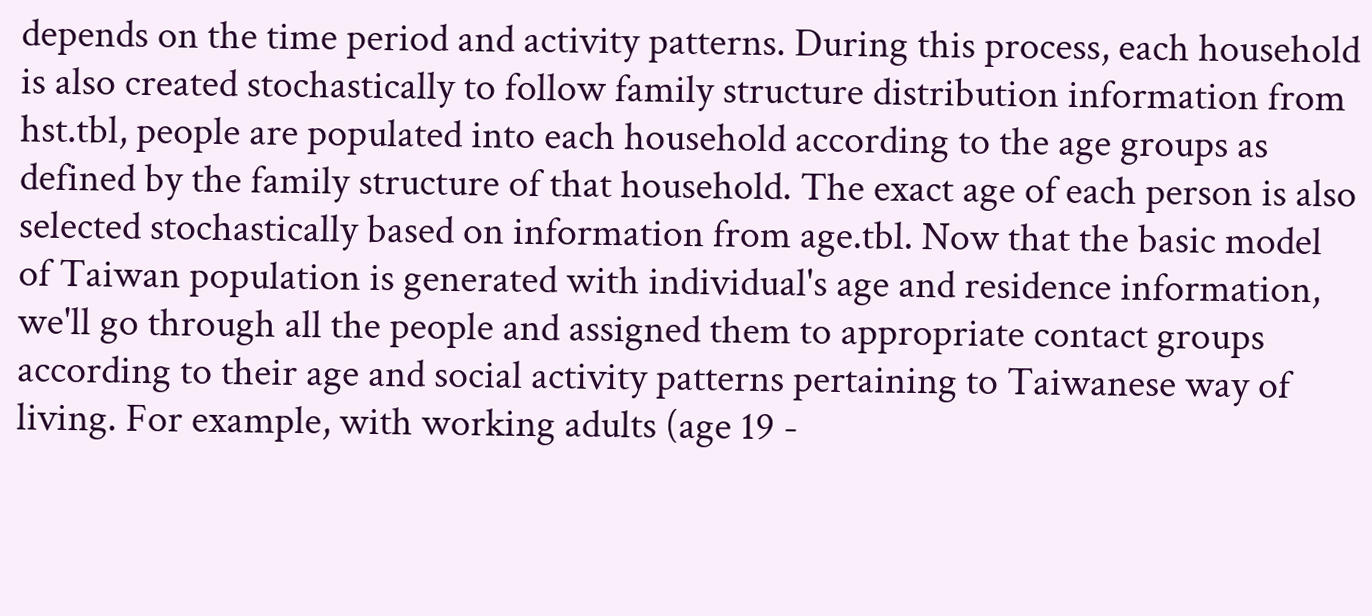depends on the time period and activity patterns. During this process, each household is also created stochastically to follow family structure distribution information from hst.tbl, people are populated into each household according to the age groups as defined by the family structure of that household. The exact age of each person is also selected stochastically based on information from age.tbl. Now that the basic model of Taiwan population is generated with individual's age and residence information, we'll go through all the people and assigned them to appropriate contact groups according to their age and social activity patterns pertaining to Taiwanese way of living. For example, with working adults (age 19 -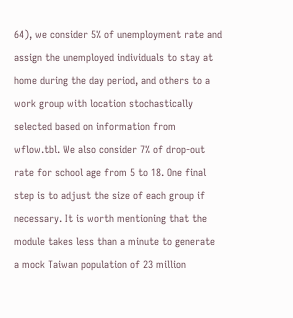64), we consider 5% of unemployment rate and assign the unemployed individuals to stay at home during the day period, and others to a work group with location stochastically selected based on information from wflow.tbl. We also consider 7% of drop-out rate for school age from 5 to 18. One final step is to adjust the size of each group if necessary. It is worth mentioning that the module takes less than a minute to generate a mock Taiwan population of 23 million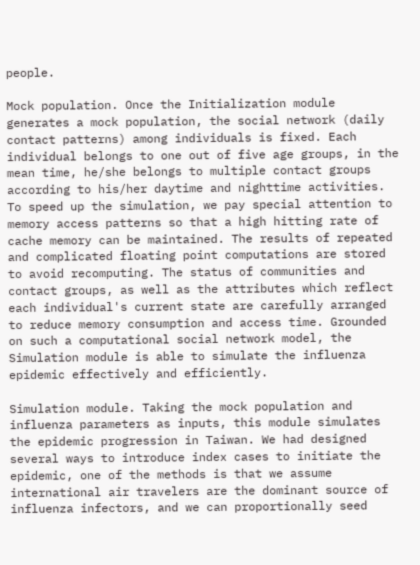people.

Mock population. Once the Initialization module generates a mock population, the social network (daily contact patterns) among individuals is fixed. Each individual belongs to one out of five age groups, in the mean time, he/she belongs to multiple contact groups according to his/her daytime and nighttime activities. To speed up the simulation, we pay special attention to memory access patterns so that a high hitting rate of cache memory can be maintained. The results of repeated and complicated floating point computations are stored to avoid recomputing. The status of communities and contact groups, as well as the attributes which reflect each individual's current state are carefully arranged to reduce memory consumption and access time. Grounded on such a computational social network model, the Simulation module is able to simulate the influenza epidemic effectively and efficiently.

Simulation module. Taking the mock population and influenza parameters as inputs, this module simulates the epidemic progression in Taiwan. We had designed several ways to introduce index cases to initiate the epidemic, one of the methods is that we assume international air travelers are the dominant source of influenza infectors, and we can proportionally seed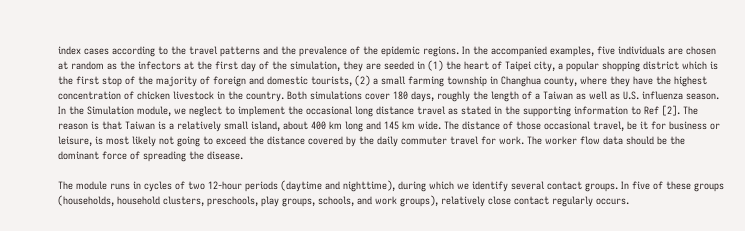index cases according to the travel patterns and the prevalence of the epidemic regions. In the accompanied examples, five individuals are chosen at random as the infectors at the first day of the simulation, they are seeded in (1) the heart of Taipei city, a popular shopping district which is the first stop of the majority of foreign and domestic tourists, (2) a small farming township in Changhua county, where they have the highest concentration of chicken livestock in the country. Both simulations cover 180 days, roughly the length of a Taiwan as well as U.S. influenza season. In the Simulation module, we neglect to implement the occasional long distance travel as stated in the supporting information to Ref [2]. The reason is that Taiwan is a relatively small island, about 400 km long and 145 km wide. The distance of those occasional travel, be it for business or leisure, is most likely not going to exceed the distance covered by the daily commuter travel for work. The worker flow data should be the dominant force of spreading the disease.

The module runs in cycles of two 12-hour periods (daytime and nighttime), during which we identify several contact groups. In five of these groups (households, household clusters, preschools, play groups, schools, and work groups), relatively close contact regularly occurs.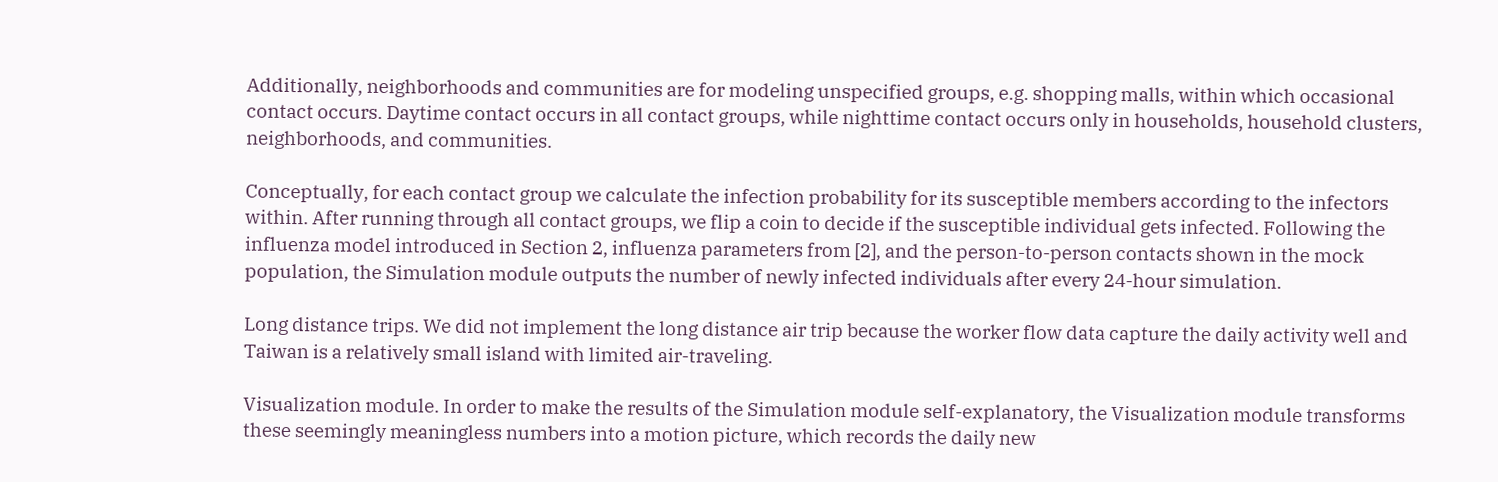Additionally, neighborhoods and communities are for modeling unspecified groups, e.g. shopping malls, within which occasional contact occurs. Daytime contact occurs in all contact groups, while nighttime contact occurs only in households, household clusters, neighborhoods, and communities.

Conceptually, for each contact group we calculate the infection probability for its susceptible members according to the infectors within. After running through all contact groups, we flip a coin to decide if the susceptible individual gets infected. Following the influenza model introduced in Section 2, influenza parameters from [2], and the person-to-person contacts shown in the mock population, the Simulation module outputs the number of newly infected individuals after every 24-hour simulation.

Long distance trips. We did not implement the long distance air trip because the worker flow data capture the daily activity well and Taiwan is a relatively small island with limited air-traveling.

Visualization module. In order to make the results of the Simulation module self-explanatory, the Visualization module transforms these seemingly meaningless numbers into a motion picture, which records the daily new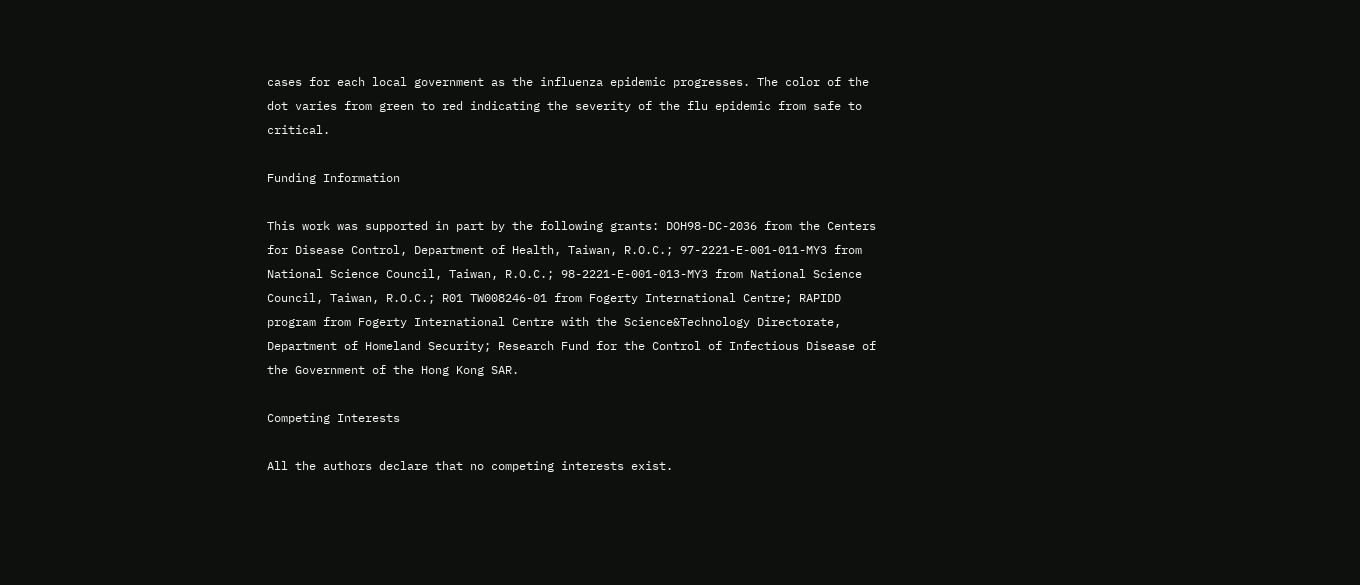cases for each local government as the influenza epidemic progresses. The color of the dot varies from green to red indicating the severity of the flu epidemic from safe to critical.

Funding Information

This work was supported in part by the following grants: DOH98-DC-2036 from the Centers for Disease Control, Department of Health, Taiwan, R.O.C.; 97-2221-E-001-011-MY3 from National Science Council, Taiwan, R.O.C.; 98-2221-E-001-013-MY3 from National Science Council, Taiwan, R.O.C.; R01 TW008246-01 from Fogerty International Centre; RAPIDD program from Fogerty International Centre with the Science&Technology Directorate, Department of Homeland Security; Research Fund for the Control of Infectious Disease of the Government of the Hong Kong SAR.

Competing Interests

All the authors declare that no competing interests exist.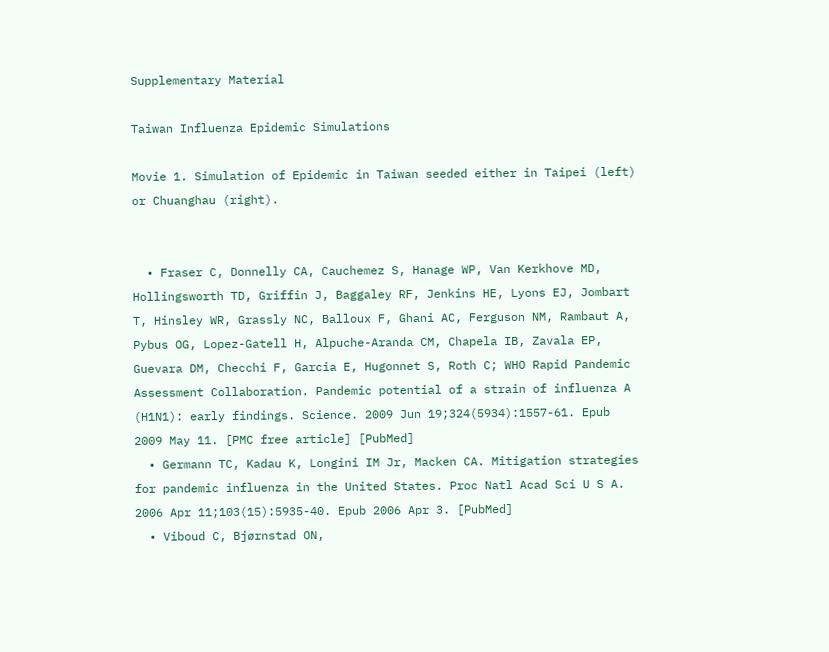Supplementary Material

Taiwan Influenza Epidemic Simulations

Movie 1. Simulation of Epidemic in Taiwan seeded either in Taipei (left) or Chuanghau (right).


  • Fraser C, Donnelly CA, Cauchemez S, Hanage WP, Van Kerkhove MD, Hollingsworth TD, Griffin J, Baggaley RF, Jenkins HE, Lyons EJ, Jombart T, Hinsley WR, Grassly NC, Balloux F, Ghani AC, Ferguson NM, Rambaut A, Pybus OG, Lopez-Gatell H, Alpuche-Aranda CM, Chapela IB, Zavala EP, Guevara DM, Checchi F, Garcia E, Hugonnet S, Roth C; WHO Rapid Pandemic Assessment Collaboration. Pandemic potential of a strain of influenza A (H1N1): early findings. Science. 2009 Jun 19;324(5934):1557-61. Epub 2009 May 11. [PMC free article] [PubMed]
  • Germann TC, Kadau K, Longini IM Jr, Macken CA. Mitigation strategies for pandemic influenza in the United States. Proc Natl Acad Sci U S A. 2006 Apr 11;103(15):5935-40. Epub 2006 Apr 3. [PubMed]
  • Viboud C, Bjørnstad ON,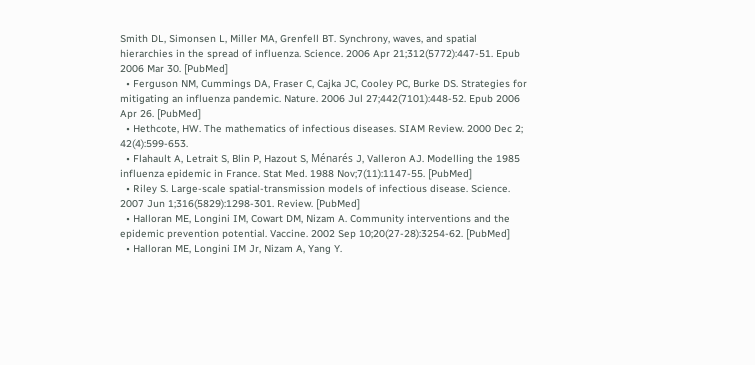Smith DL, Simonsen L, Miller MA, Grenfell BT. Synchrony, waves, and spatial hierarchies in the spread of influenza. Science. 2006 Apr 21;312(5772):447-51. Epub 2006 Mar 30. [PubMed]
  • Ferguson NM, Cummings DA, Fraser C, Cajka JC, Cooley PC, Burke DS. Strategies for mitigating an influenza pandemic. Nature. 2006 Jul 27;442(7101):448-52. Epub 2006 Apr 26. [PubMed]
  • Hethcote, HW. The mathematics of infectious diseases. SIAM Review. 2000 Dec 2; 42(4):599-653.
  • Flahault A, Letrait S, Blin P, Hazout S, Ménarés J, Valleron AJ. Modelling the 1985 influenza epidemic in France. Stat Med. 1988 Nov;7(11):1147-55. [PubMed]
  • Riley S. Large-scale spatial-transmission models of infectious disease. Science. 2007 Jun 1;316(5829):1298-301. Review. [PubMed]
  • Halloran ME, Longini IM, Cowart DM, Nizam A. Community interventions and the epidemic prevention potential. Vaccine. 2002 Sep 10;20(27-28):3254-62. [PubMed]
  • Halloran ME, Longini IM Jr, Nizam A, Yang Y.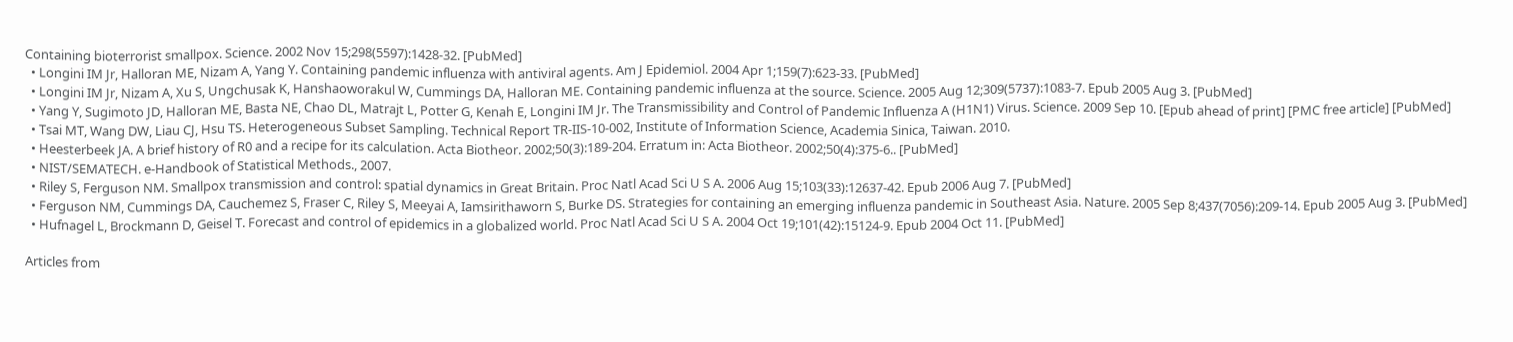Containing bioterrorist smallpox. Science. 2002 Nov 15;298(5597):1428-32. [PubMed]
  • Longini IM Jr, Halloran ME, Nizam A, Yang Y. Containing pandemic influenza with antiviral agents. Am J Epidemiol. 2004 Apr 1;159(7):623-33. [PubMed]
  • Longini IM Jr, Nizam A, Xu S, Ungchusak K, Hanshaoworakul W, Cummings DA, Halloran ME. Containing pandemic influenza at the source. Science. 2005 Aug 12;309(5737):1083-7. Epub 2005 Aug 3. [PubMed]
  • Yang Y, Sugimoto JD, Halloran ME, Basta NE, Chao DL, Matrajt L, Potter G, Kenah E, Longini IM Jr. The Transmissibility and Control of Pandemic Influenza A (H1N1) Virus. Science. 2009 Sep 10. [Epub ahead of print] [PMC free article] [PubMed]
  • Tsai MT, Wang DW, Liau CJ, Hsu TS. Heterogeneous Subset Sampling. Technical Report TR-IIS-10-002, Institute of Information Science, Academia Sinica, Taiwan. 2010.
  • Heesterbeek JA. A brief history of R0 and a recipe for its calculation. Acta Biotheor. 2002;50(3):189-204. Erratum in: Acta Biotheor. 2002;50(4):375-6.. [PubMed]
  • NIST/SEMATECH. e-Handbook of Statistical Methods., 2007.
  • Riley S, Ferguson NM. Smallpox transmission and control: spatial dynamics in Great Britain. Proc Natl Acad Sci U S A. 2006 Aug 15;103(33):12637-42. Epub 2006 Aug 7. [PubMed]
  • Ferguson NM, Cummings DA, Cauchemez S, Fraser C, Riley S, Meeyai A, Iamsirithaworn S, Burke DS. Strategies for containing an emerging influenza pandemic in Southeast Asia. Nature. 2005 Sep 8;437(7056):209-14. Epub 2005 Aug 3. [PubMed]
  • Hufnagel L, Brockmann D, Geisel T. Forecast and control of epidemics in a globalized world. Proc Natl Acad Sci U S A. 2004 Oct 19;101(42):15124-9. Epub 2004 Oct 11. [PubMed]

Articles from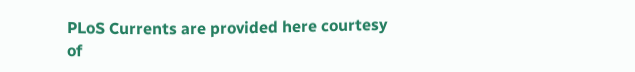PLoS Currents are provided here courtesy of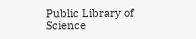Public Library of Science